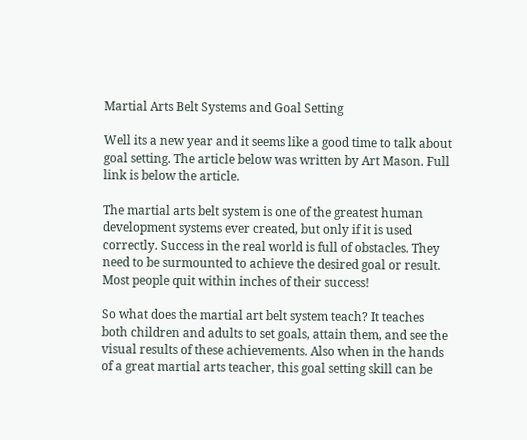Martial Arts Belt Systems and Goal Setting

Well its a new year and it seems like a good time to talk about goal setting. The article below was written by Art Mason. Full link is below the article.

The martial arts belt system is one of the greatest human development systems ever created, but only if it is used correctly. Success in the real world is full of obstacles. They need to be surmounted to achieve the desired goal or result. Most people quit within inches of their success!

So what does the martial art belt system teach? It teaches both children and adults to set goals, attain them, and see the visual results of these achievements. Also when in the hands of a great martial arts teacher, this goal setting skill can be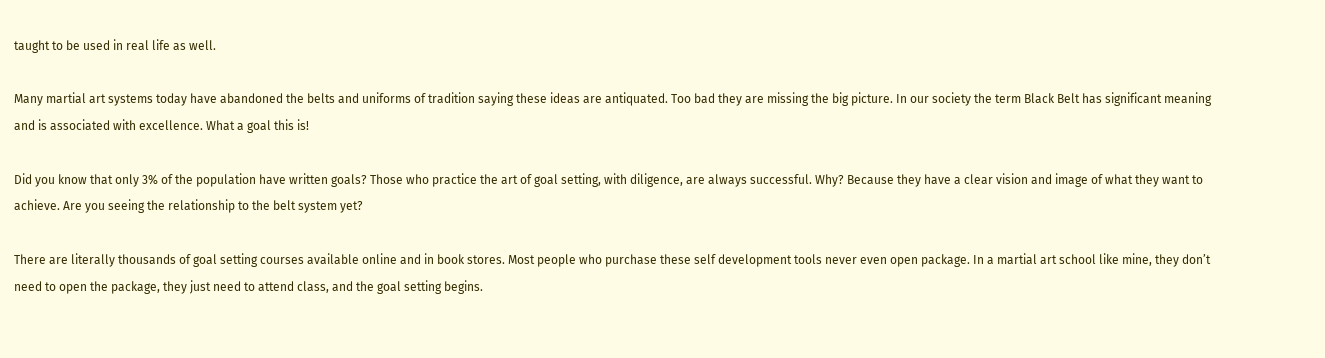taught to be used in real life as well.

Many martial art systems today have abandoned the belts and uniforms of tradition saying these ideas are antiquated. Too bad they are missing the big picture. In our society the term Black Belt has significant meaning and is associated with excellence. What a goal this is!

Did you know that only 3% of the population have written goals? Those who practice the art of goal setting, with diligence, are always successful. Why? Because they have a clear vision and image of what they want to achieve. Are you seeing the relationship to the belt system yet?

There are literally thousands of goal setting courses available online and in book stores. Most people who purchase these self development tools never even open package. In a martial art school like mine, they don’t need to open the package, they just need to attend class, and the goal setting begins.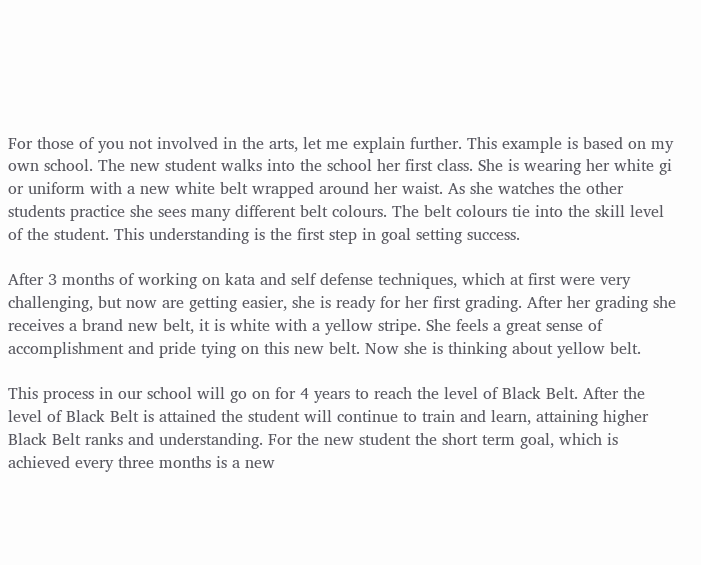For those of you not involved in the arts, let me explain further. This example is based on my own school. The new student walks into the school her first class. She is wearing her white gi or uniform with a new white belt wrapped around her waist. As she watches the other students practice she sees many different belt colours. The belt colours tie into the skill level of the student. This understanding is the first step in goal setting success.

After 3 months of working on kata and self defense techniques, which at first were very challenging, but now are getting easier, she is ready for her first grading. After her grading she receives a brand new belt, it is white with a yellow stripe. She feels a great sense of accomplishment and pride tying on this new belt. Now she is thinking about yellow belt.

This process in our school will go on for 4 years to reach the level of Black Belt. After the level of Black Belt is attained the student will continue to train and learn, attaining higher Black Belt ranks and understanding. For the new student the short term goal, which is achieved every three months is a new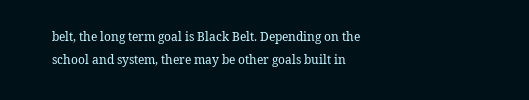belt, the long term goal is Black Belt. Depending on the school and system, there may be other goals built in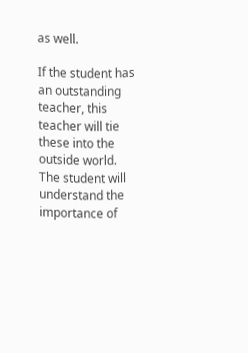as well.

If the student has an outstanding teacher, this teacher will tie these into the outside world. The student will understand the importance of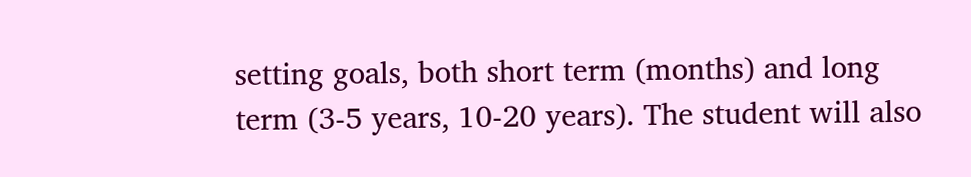setting goals, both short term (months) and long term (3-5 years, 10-20 years). The student will also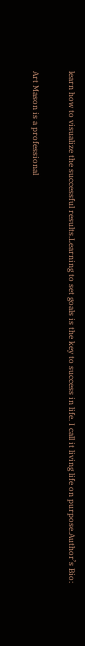learn how to visualize the successful results.Learning to set goals is the key to success in life. I call it living life on purpose.Author’s Bio:

Art Mason is a professional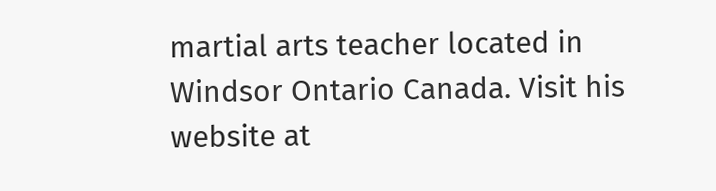martial arts teacher located in Windsor Ontario Canada. Visit his website at